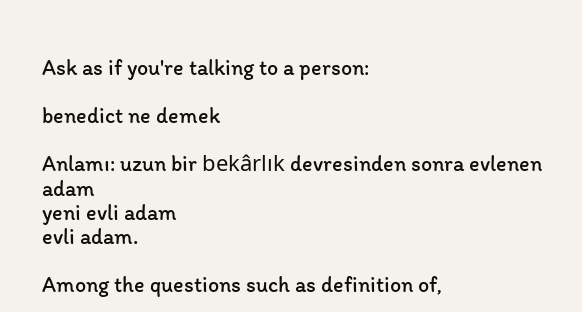Ask as if you're talking to a person:

benedict ne demek

Anlamı: uzun bir bekârlık devresinden sonra evlenen adam
yeni evli adam
evli adam.

Among the questions such as definition of,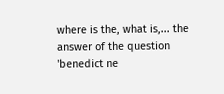where is the, what is,... the answer of the question 'benedict ne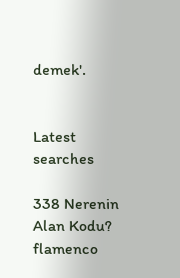demek'.


Latest searches

338 Nerenin Alan Kodu?
flamenco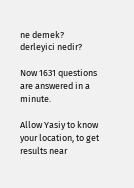ne demek?
derleyici nedir?

Now 1631 questions are answered in a minute.

Allow Yasiy to know your location, to get results near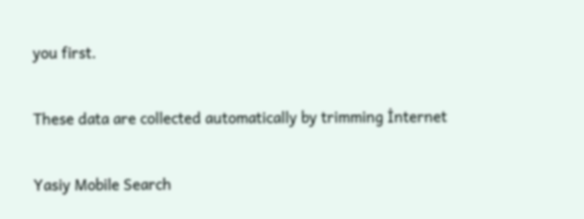you first.

These data are collected automatically by trimming İnternet

Yasiy Mobile Search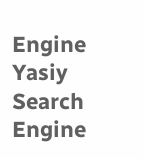Engine
Yasiy Search Engine